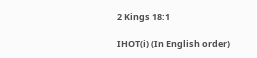2 Kings 18:1

IHOT(i) (In English order)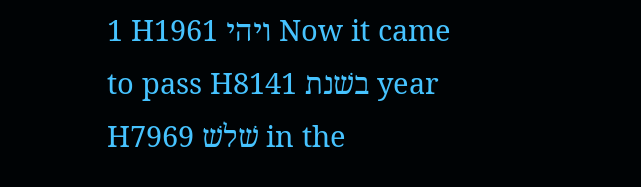1 H1961 ויהי Now it came to pass H8141 בשׁנת year H7969 שׁלשׁ in the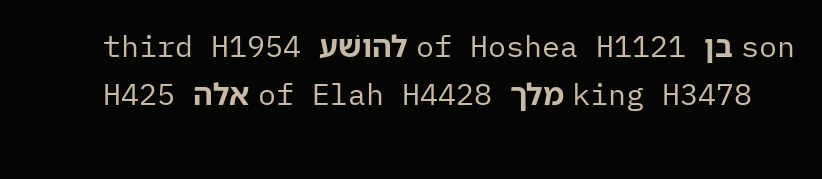third H1954 להושׁע of Hoshea H1121 בן son H425 אלה of Elah H4428 מלך king H3478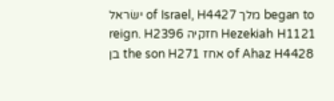ישׂראל of Israel, H4427 מלך began to reign. H2396 חזקיה Hezekiah H1121 בן the son H271 אחז of Ahaz H4428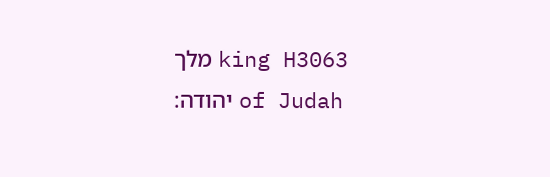מלך king H3063 יהודה׃ of Judah